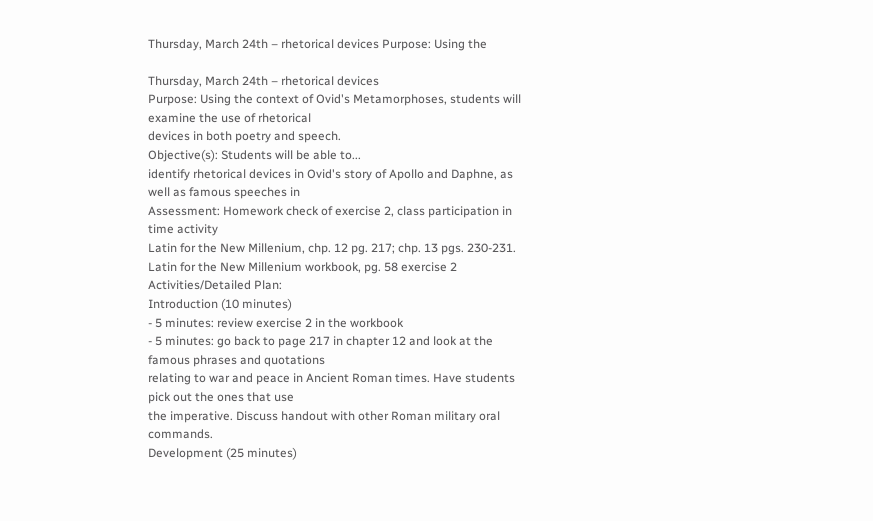Thursday, March 24th – rhetorical devices Purpose: Using the

Thursday, March 24th – rhetorical devices
Purpose: Using the context of Ovid's Metamorphoses, students will examine the use of rhetorical
devices in both poetry and speech.
Objective(s): Students will be able to...
identify rhetorical devices in Ovid's story of Apollo and Daphne, as well as famous speeches in
Assessment: Homework check of exercise 2, class participation in time activity
Latin for the New Millenium, chp. 12 pg. 217; chp. 13 pgs. 230-231.
Latin for the New Millenium workbook, pg. 58 exercise 2
Activities/Detailed Plan:
Introduction (10 minutes)
- 5 minutes: review exercise 2 in the workbook
- 5 minutes: go back to page 217 in chapter 12 and look at the famous phrases and quotations
relating to war and peace in Ancient Roman times. Have students pick out the ones that use
the imperative. Discuss handout with other Roman military oral commands.
Development (25 minutes)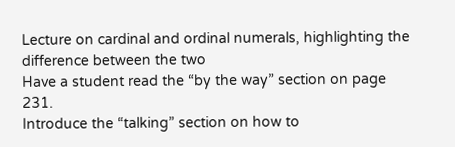Lecture on cardinal and ordinal numerals, highlighting the difference between the two
Have a student read the “by the way” section on page 231.
Introduce the “talking” section on how to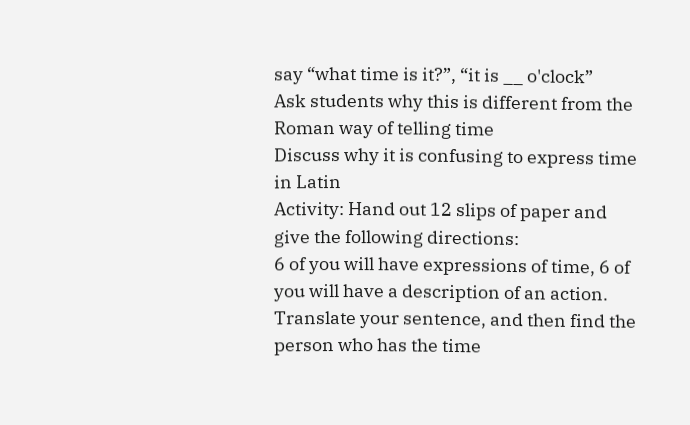say “what time is it?”, “it is __ o'clock”
Ask students why this is different from the Roman way of telling time
Discuss why it is confusing to express time in Latin
Activity: Hand out 12 slips of paper and give the following directions:
6 of you will have expressions of time, 6 of you will have a description of an action.
Translate your sentence, and then find the person who has the time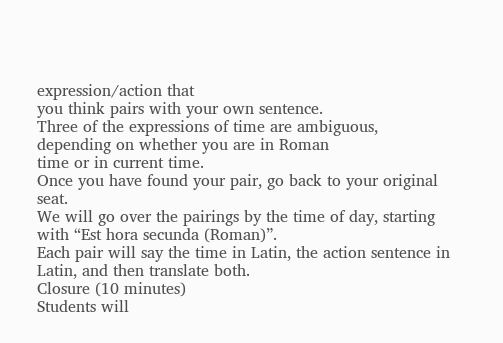expression/action that
you think pairs with your own sentence.
Three of the expressions of time are ambiguous, depending on whether you are in Roman
time or in current time.
Once you have found your pair, go back to your original seat.
We will go over the pairings by the time of day, starting with “Est hora secunda (Roman)”.
Each pair will say the time in Latin, the action sentence in Latin, and then translate both.
Closure (10 minutes)
Students will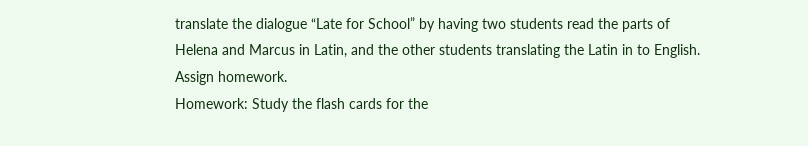translate the dialogue “Late for School” by having two students read the parts of
Helena and Marcus in Latin, and the other students translating the Latin in to English.
Assign homework.
Homework: Study the flash cards for the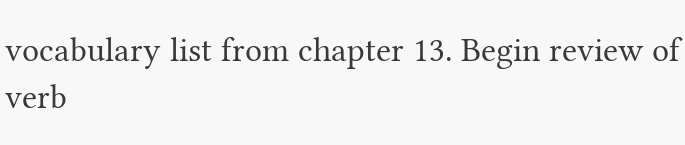vocabulary list from chapter 13. Begin review of verb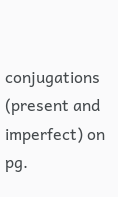conjugations (present and imperfect) on pg.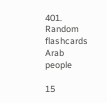401.
Random flashcards
Arab people

15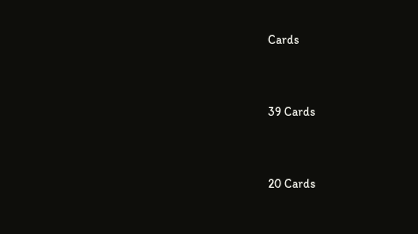Cards


39 Cards


20 Cards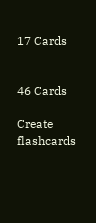17 Cards


46 Cards

Create flashcards